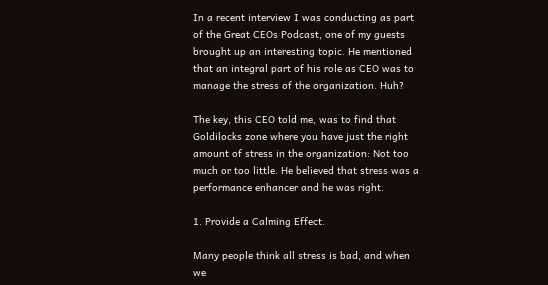In a recent interview I was conducting as part of the Great CEOs Podcast, one of my guests brought up an interesting topic. He mentioned that an integral part of his role as CEO was to manage the stress of the organization. Huh?

The key, this CEO told me, was to find that Goldilocks zone where you have just the right amount of stress in the organization: Not too much or too little. He believed that stress was a performance enhancer and he was right.

1. Provide a Calming Effect.

Many people think all stress is bad, and when we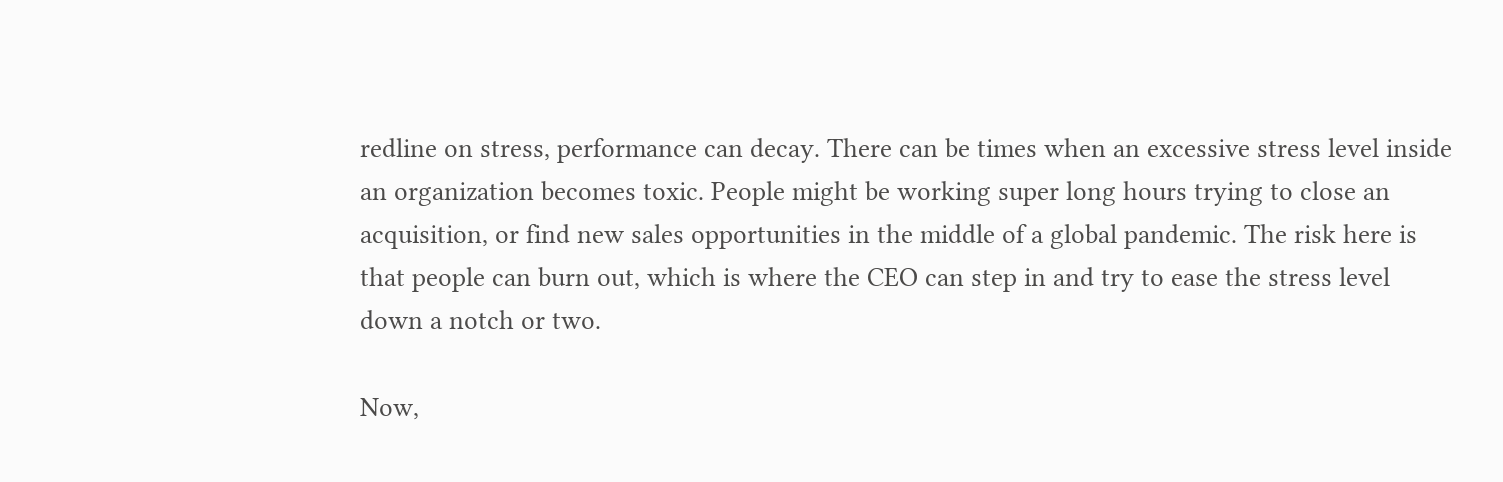redline on stress, performance can decay. There can be times when an excessive stress level inside an organization becomes toxic. People might be working super long hours trying to close an acquisition, or find new sales opportunities in the middle of a global pandemic. The risk here is that people can burn out, which is where the CEO can step in and try to ease the stress level down a notch or two.

Now,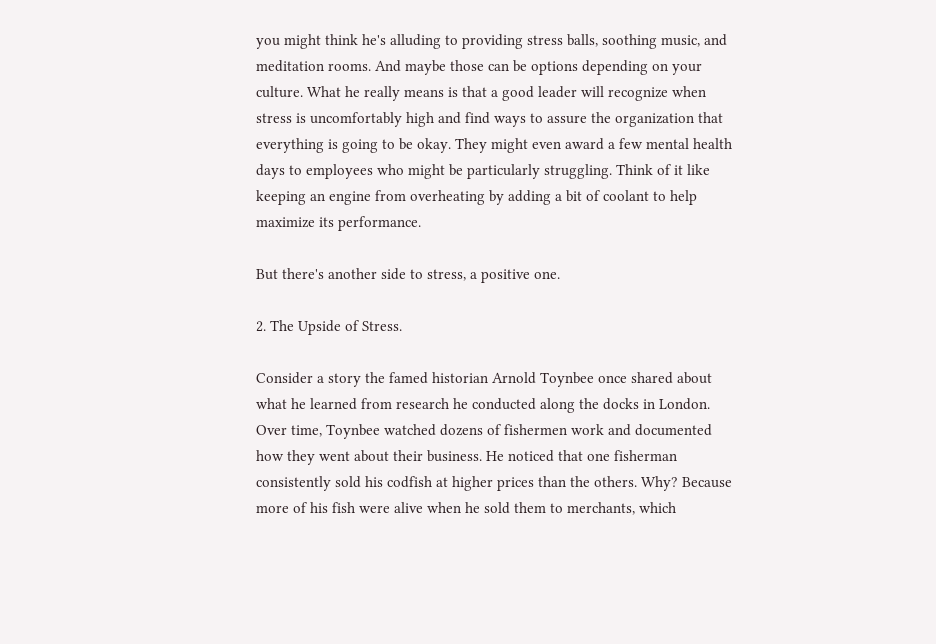you might think he's alluding to providing stress balls, soothing music, and meditation rooms. And maybe those can be options depending on your culture. What he really means is that a good leader will recognize when stress is uncomfortably high and find ways to assure the organization that everything is going to be okay. They might even award a few mental health days to employees who might be particularly struggling. Think of it like keeping an engine from overheating by adding a bit of coolant to help maximize its performance.

But there's another side to stress, a positive one.

2. The Upside of Stress.

Consider a story the famed historian Arnold Toynbee once shared about what he learned from research he conducted along the docks in London. Over time, Toynbee watched dozens of fishermen work and documented how they went about their business. He noticed that one fisherman consistently sold his codfish at higher prices than the others. Why? Because more of his fish were alive when he sold them to merchants, which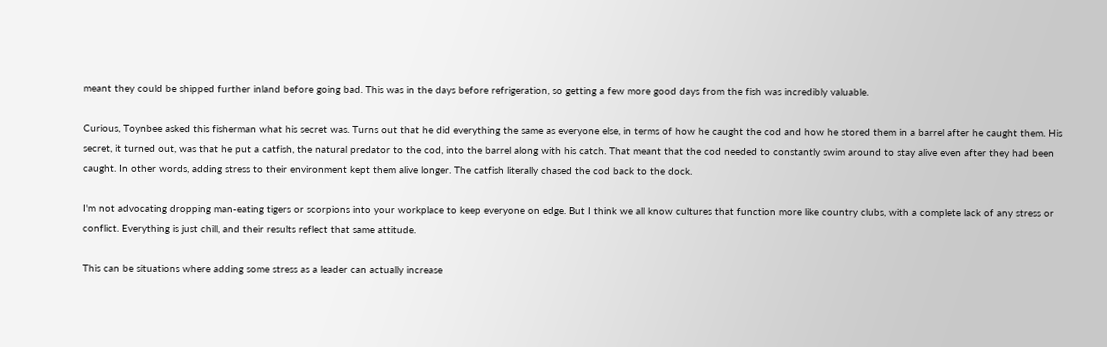meant they could be shipped further inland before going bad. This was in the days before refrigeration, so getting a few more good days from the fish was incredibly valuable.

Curious, Toynbee asked this fisherman what his secret was. Turns out that he did everything the same as everyone else, in terms of how he caught the cod and how he stored them in a barrel after he caught them. His secret, it turned out, was that he put a catfish, the natural predator to the cod, into the barrel along with his catch. That meant that the cod needed to constantly swim around to stay alive even after they had been caught. In other words, adding stress to their environment kept them alive longer. The catfish literally chased the cod back to the dock.

I'm not advocating dropping man-eating tigers or scorpions into your workplace to keep everyone on edge. But I think we all know cultures that function more like country clubs, with a complete lack of any stress or conflict. Everything is just chill, and their results reflect that same attitude.

This can be situations where adding some stress as a leader can actually increase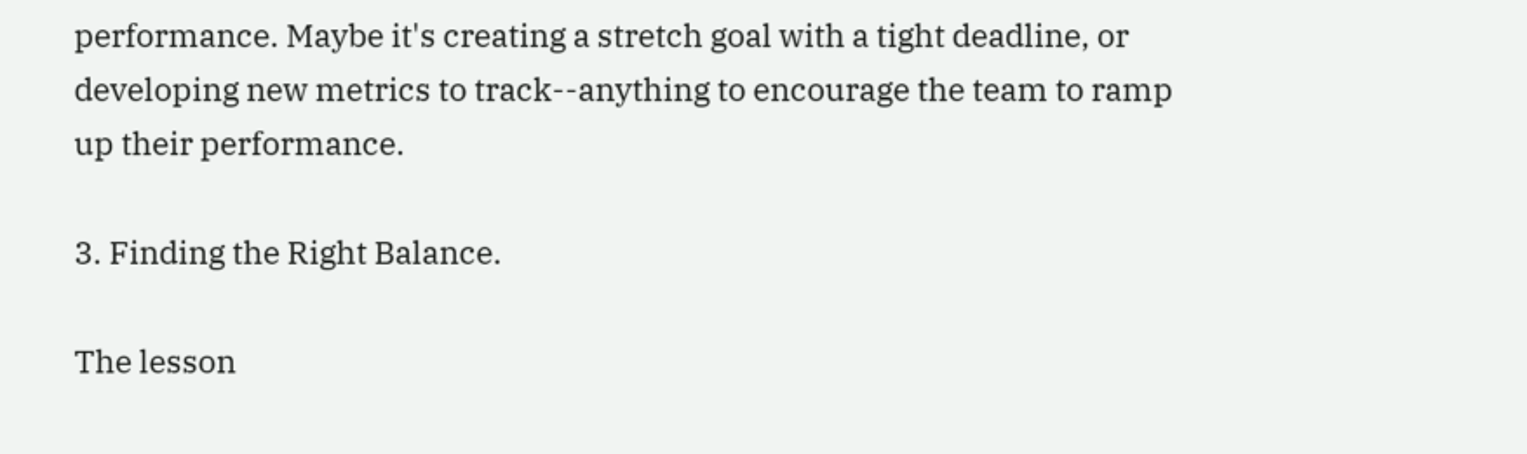performance. Maybe it's creating a stretch goal with a tight deadline, or developing new metrics to track--anything to encourage the team to ramp up their performance.

3. Finding the Right Balance.

The lesson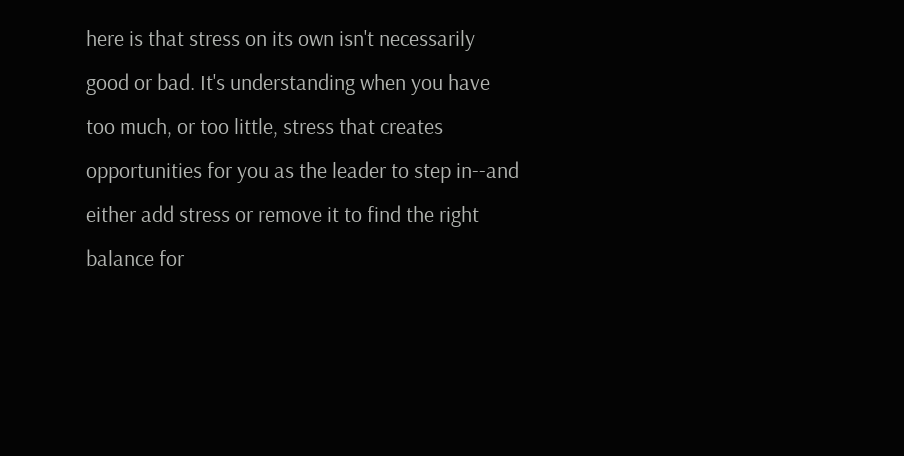here is that stress on its own isn't necessarily good or bad. It's understanding when you have too much, or too little, stress that creates opportunities for you as the leader to step in--and either add stress or remove it to find the right balance for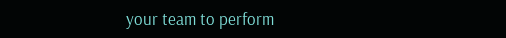your team to perform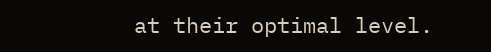at their optimal level.